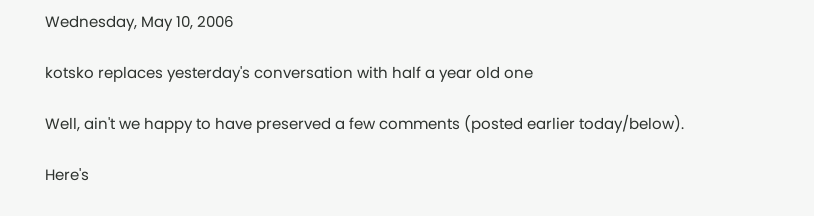Wednesday, May 10, 2006

kotsko replaces yesterday's conversation with half a year old one

Well, ain't we happy to have preserved a few comments (posted earlier today/below).

Here's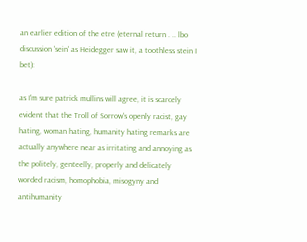an earlier edition of the etre (eternal return . .. lbo discussion 'sein' as Heidegger saw it, a toothless stein I bet):

as I'm sure patrick mullins will agree, it is scarcely evident that the Troll of Sorrow's openly racist, gay hating, woman hating, humanity hating remarks are actually anywhere near as irritating and annoying as the politely, genteelly, properly and delicately worded racism, homophobia, misogyny and antihumanity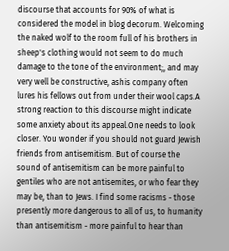discourse that accounts for 90% of what is considered the model in blog decorum. Welcoming the naked wolf to the room full of his brothers in sheep's clothing would not seem to do much damage to the tone of the environment;, and may very well be constructive, ashis company often lures his fellows out from under their wool caps.A strong reaction to this discourse might indicate some anxiety about its appeal.One needs to look closer. You wonder if you should not guard Jewish friends from antisemitism. But of course the sound of antisemitism can be more painful to gentiles who are not antisemites, or who fear they may be, than to Jews. I find some racisms - those presently more dangerous to all of us, to humanity than antisemitism - more painful to hear than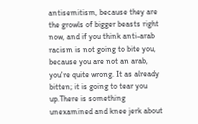antisemitism, because they are the growls of bigger beasts right now, and if you think anti-arab racism is not going to bite you, because you are not an arab, you're quite wrong. It as already bitten; it is going to tear you up.There is something unexamined and knee jerk about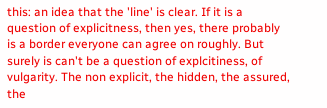this: an idea that the 'line' is clear. If it is a question of explicitness, then yes, there probably is a border everyone can agree on roughly. But surely is can't be a question of explcitiness, of vulgarity. The non explicit, the hidden, the assured, the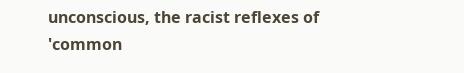unconscious, the racist reflexes of 'common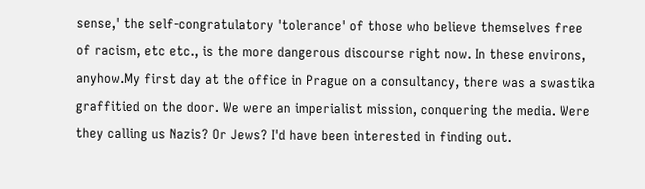sense,' the self-congratulatory 'tolerance' of those who believe themselves free of racism, etc etc., is the more dangerous discourse right now. In these environs, anyhow.My first day at the office in Prague on a consultancy, there was a swastika graffitied on the door. We were an imperialist mission, conquering the media. Were they calling us Nazis? Or Jews? I'd have been interested in finding out.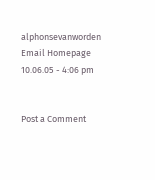alphonsevanworden Email Homepage 10.06.05 - 4:06 pm


Post a Comment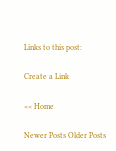Links to this post:

Create a Link

<< Home

Newer Posts Older Posts